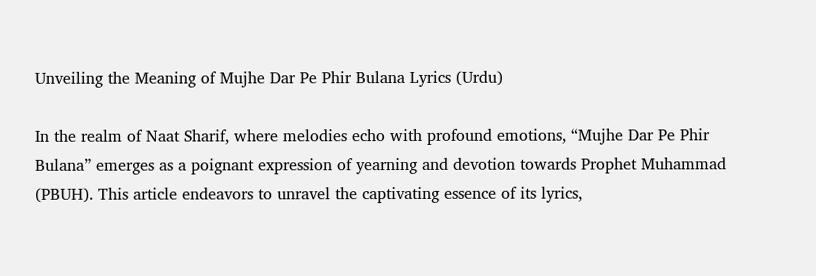Unveiling the Meaning of Mujhe Dar Pe Phir Bulana Lyrics (Urdu)

In the realm of Naat Sharif, where melodies echo with profound emotions, “Mujhe Dar Pe Phir Bulana” emerges as a poignant expression of yearning and devotion towards Prophet Muhammad (PBUH). This article endeavors to unravel the captivating essence of its lyrics,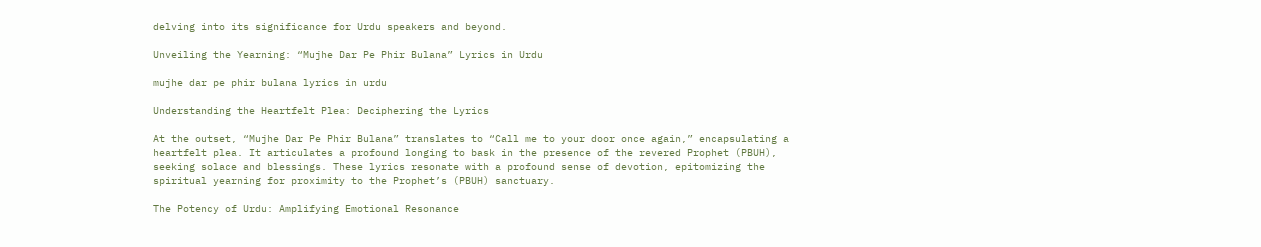delving into its significance for Urdu speakers and beyond.

Unveiling the Yearning: “Mujhe Dar Pe Phir Bulana” Lyrics in Urdu

mujhe dar pe phir bulana lyrics in urdu

Understanding the Heartfelt Plea: Deciphering the Lyrics

At the outset, “Mujhe Dar Pe Phir Bulana” translates to “Call me to your door once again,” encapsulating a heartfelt plea. It articulates a profound longing to bask in the presence of the revered Prophet (PBUH), seeking solace and blessings. These lyrics resonate with a profound sense of devotion, epitomizing the spiritual yearning for proximity to the Prophet’s (PBUH) sanctuary.

The Potency of Urdu: Amplifying Emotional Resonance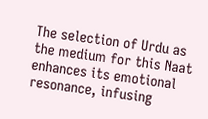The selection of Urdu as the medium for this Naat enhances its emotional resonance, infusing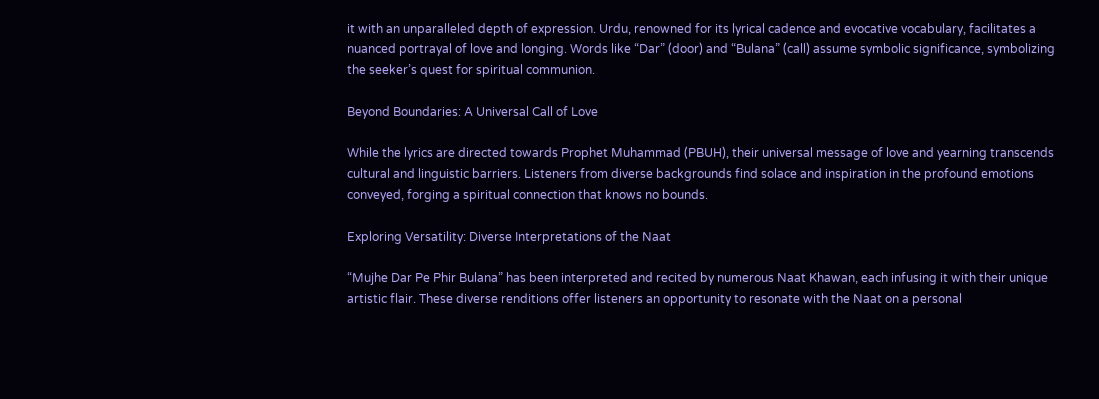it with an unparalleled depth of expression. Urdu, renowned for its lyrical cadence and evocative vocabulary, facilitates a nuanced portrayal of love and longing. Words like “Dar” (door) and “Bulana” (call) assume symbolic significance, symbolizing the seeker’s quest for spiritual communion.

Beyond Boundaries: A Universal Call of Love

While the lyrics are directed towards Prophet Muhammad (PBUH), their universal message of love and yearning transcends cultural and linguistic barriers. Listeners from diverse backgrounds find solace and inspiration in the profound emotions conveyed, forging a spiritual connection that knows no bounds.

Exploring Versatility: Diverse Interpretations of the Naat

“Mujhe Dar Pe Phir Bulana” has been interpreted and recited by numerous Naat Khawan, each infusing it with their unique artistic flair. These diverse renditions offer listeners an opportunity to resonate with the Naat on a personal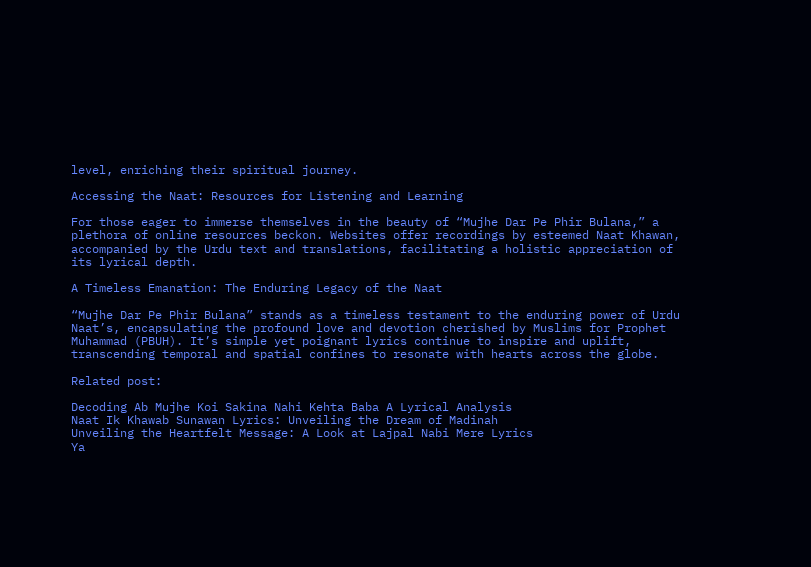level, enriching their spiritual journey.

Accessing the Naat: Resources for Listening and Learning

For those eager to immerse themselves in the beauty of “Mujhe Dar Pe Phir Bulana,” a plethora of online resources beckon. Websites offer recordings by esteemed Naat Khawan, accompanied by the Urdu text and translations, facilitating a holistic appreciation of its lyrical depth.

A Timeless Emanation: The Enduring Legacy of the Naat

“Mujhe Dar Pe Phir Bulana” stands as a timeless testament to the enduring power of Urdu Naat’s, encapsulating the profound love and devotion cherished by Muslims for Prophet Muhammad (PBUH). It’s simple yet poignant lyrics continue to inspire and uplift, transcending temporal and spatial confines to resonate with hearts across the globe.

Related post:

Decoding Ab Mujhe Koi Sakina Nahi Kehta Baba A Lyrical Analysis
Naat Ik Khawab Sunawan Lyrics: Unveiling the Dream of Madinah
Unveiling the Heartfelt Message: A Look at Lajpal Nabi Mere Lyrics
Ya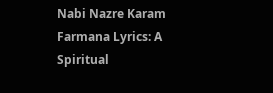Nabi Nazre Karam Farmana Lyrics: A Spiritual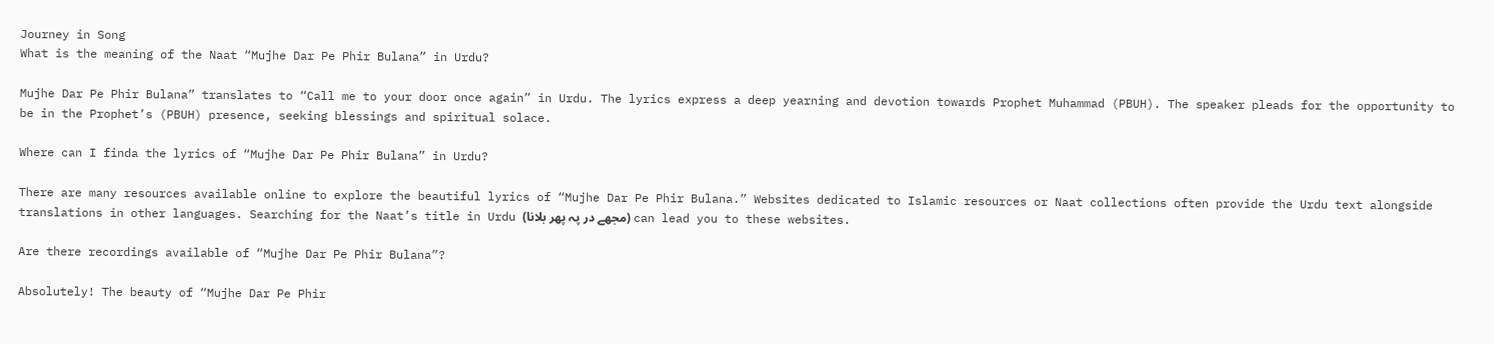Journey in Song
What is the meaning of the Naat “Mujhe Dar Pe Phir Bulana” in Urdu?

Mujhe Dar Pe Phir Bulana” translates to “Call me to your door once again” in Urdu. The lyrics express a deep yearning and devotion towards Prophet Muhammad (PBUH). The speaker pleads for the opportunity to be in the Prophet’s (PBUH) presence, seeking blessings and spiritual solace.

Where can I finda the lyrics of “Mujhe Dar Pe Phir Bulana” in Urdu?

There are many resources available online to explore the beautiful lyrics of “Mujhe Dar Pe Phir Bulana.” Websites dedicated to Islamic resources or Naat collections often provide the Urdu text alongside translations in other languages. Searching for the Naat’s title in Urdu (مجھے در پہ پھر بلانا) can lead you to these websites.

Are there recordings available of “Mujhe Dar Pe Phir Bulana”?

Absolutely! The beauty of “Mujhe Dar Pe Phir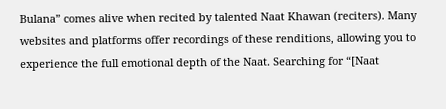Bulana” comes alive when recited by talented Naat Khawan (reciters). Many websites and platforms offer recordings of these renditions, allowing you to experience the full emotional depth of the Naat. Searching for “[Naat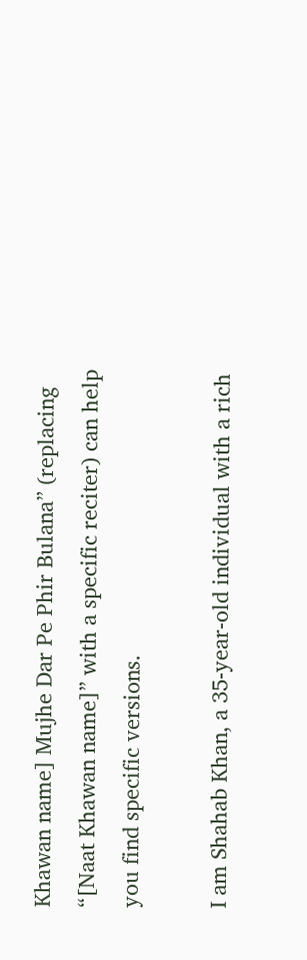Khawan name] Mujhe Dar Pe Phir Bulana” (replacing “[Naat Khawan name]” with a specific reciter) can help you find specific versions.

I am Shahab Khan, a 35-year-old individual with a rich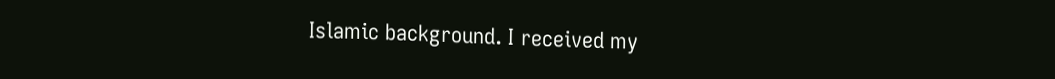Islamic background. I received my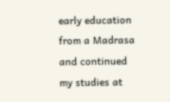early education from a Madrasa and continued my studies at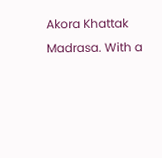Akora Khattak Madrasa. With a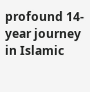profound 14-year journey in Islamic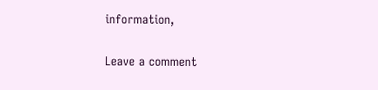information,

Leave a comment